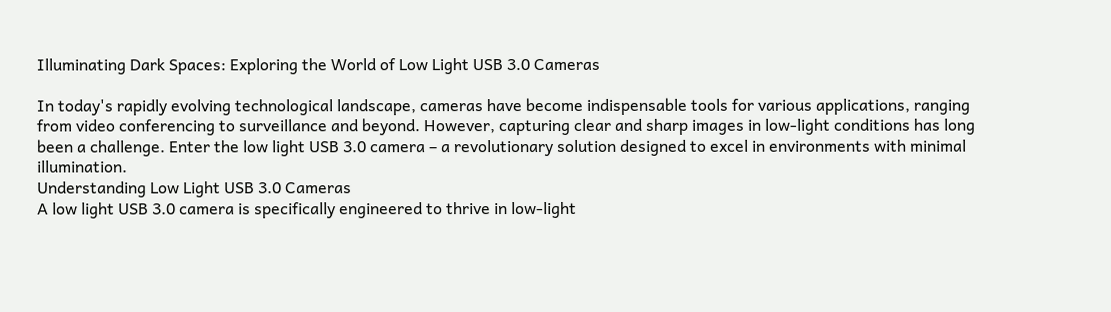Illuminating Dark Spaces: Exploring the World of Low Light USB 3.0 Cameras

In today's rapidly evolving technological landscape, cameras have become indispensable tools for various applications, ranging from video conferencing to surveillance and beyond. However, capturing clear and sharp images in low-light conditions has long been a challenge. Enter the low light USB 3.0 camera – a revolutionary solution designed to excel in environments with minimal illumination.
Understanding Low Light USB 3.0 Cameras
A low light USB 3.0 camera is specifically engineered to thrive in low-light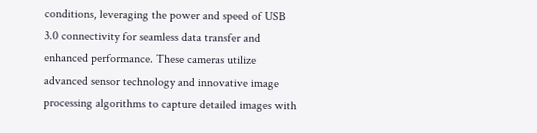conditions, leveraging the power and speed of USB 3.0 connectivity for seamless data transfer and enhanced performance. These cameras utilize advanced sensor technology and innovative image processing algorithms to capture detailed images with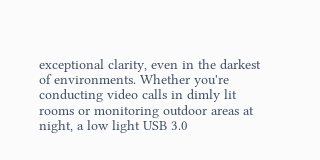exceptional clarity, even in the darkest of environments. Whether you're conducting video calls in dimly lit rooms or monitoring outdoor areas at night, a low light USB 3.0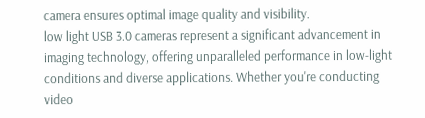camera ensures optimal image quality and visibility.
low light USB 3.0 cameras represent a significant advancement in imaging technology, offering unparalleled performance in low-light conditions and diverse applications. Whether you're conducting video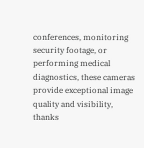conferences, monitoring security footage, or performing medical diagnostics, these cameras provide exceptional image quality and visibility, thanks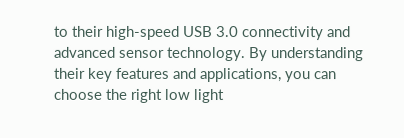to their high-speed USB 3.0 connectivity and advanced sensor technology. By understanding their key features and applications, you can choose the right low light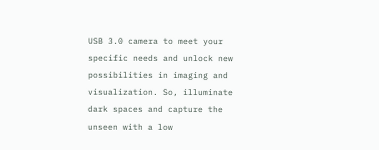USB 3.0 camera to meet your specific needs and unlock new possibilities in imaging and visualization. So, illuminate dark spaces and capture the unseen with a low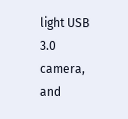light USB 3.0 camera, and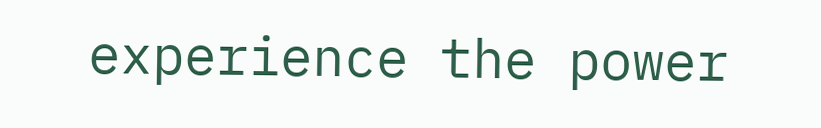experience the power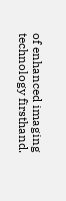of enhanced imaging technology firsthand.